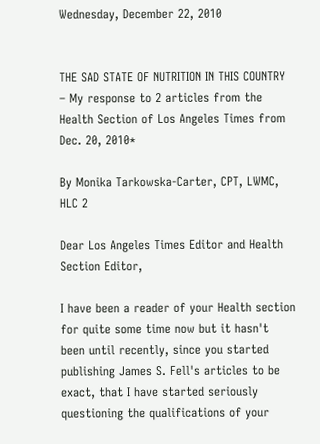Wednesday, December 22, 2010


THE SAD STATE OF NUTRITION IN THIS COUNTRY – My response to 2 articles from the Health Section of Los Angeles Times from Dec. 20, 2010*

By Monika Tarkowska-Carter, CPT, LWMC, HLC 2

Dear Los Angeles Times Editor and Health Section Editor,

I have been a reader of your Health section for quite some time now but it hasn't been until recently, since you started publishing James S. Fell's articles to be exact, that I have started seriously questioning the qualifications of your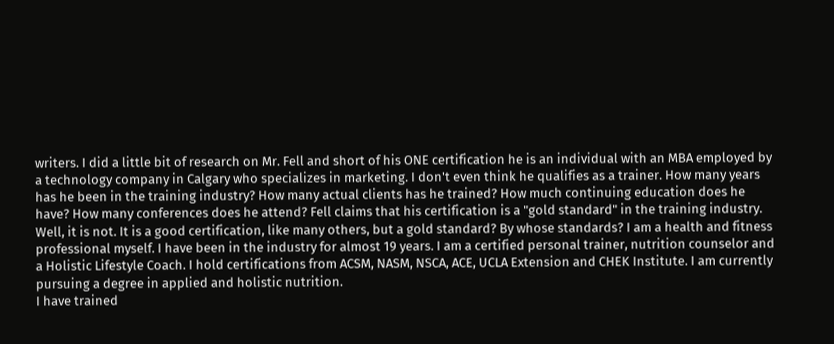writers. I did a little bit of research on Mr. Fell and short of his ONE certification he is an individual with an MBA employed by a technology company in Calgary who specializes in marketing. I don't even think he qualifies as a trainer. How many years has he been in the training industry? How many actual clients has he trained? How much continuing education does he have? How many conferences does he attend? Fell claims that his certification is a "gold standard" in the training industry. Well, it is not. It is a good certification, like many others, but a gold standard? By whose standards? I am a health and fitness professional myself. I have been in the industry for almost 19 years. I am a certified personal trainer, nutrition counselor and a Holistic Lifestyle Coach. I hold certifications from ACSM, NASM, NSCA, ACE, UCLA Extension and CHEK Institute. I am currently pursuing a degree in applied and holistic nutrition.
I have trained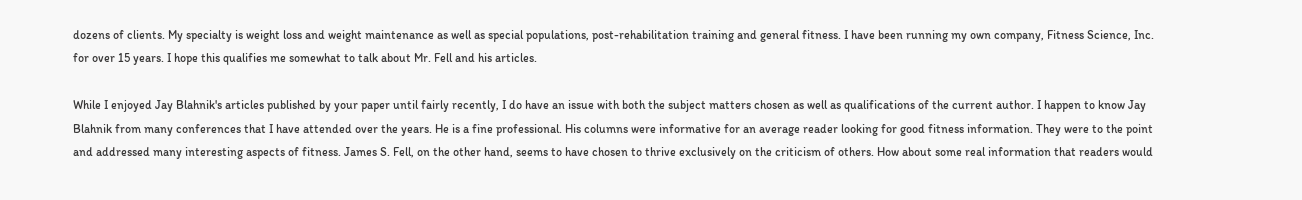dozens of clients. My specialty is weight loss and weight maintenance as well as special populations, post-rehabilitation training and general fitness. I have been running my own company, Fitness Science, Inc. for over 15 years. I hope this qualifies me somewhat to talk about Mr. Fell and his articles.

While I enjoyed Jay Blahnik's articles published by your paper until fairly recently, I do have an issue with both the subject matters chosen as well as qualifications of the current author. I happen to know Jay Blahnik from many conferences that I have attended over the years. He is a fine professional. His columns were informative for an average reader looking for good fitness information. They were to the point and addressed many interesting aspects of fitness. James S. Fell, on the other hand, seems to have chosen to thrive exclusively on the criticism of others. How about some real information that readers would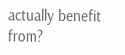actually benefit from?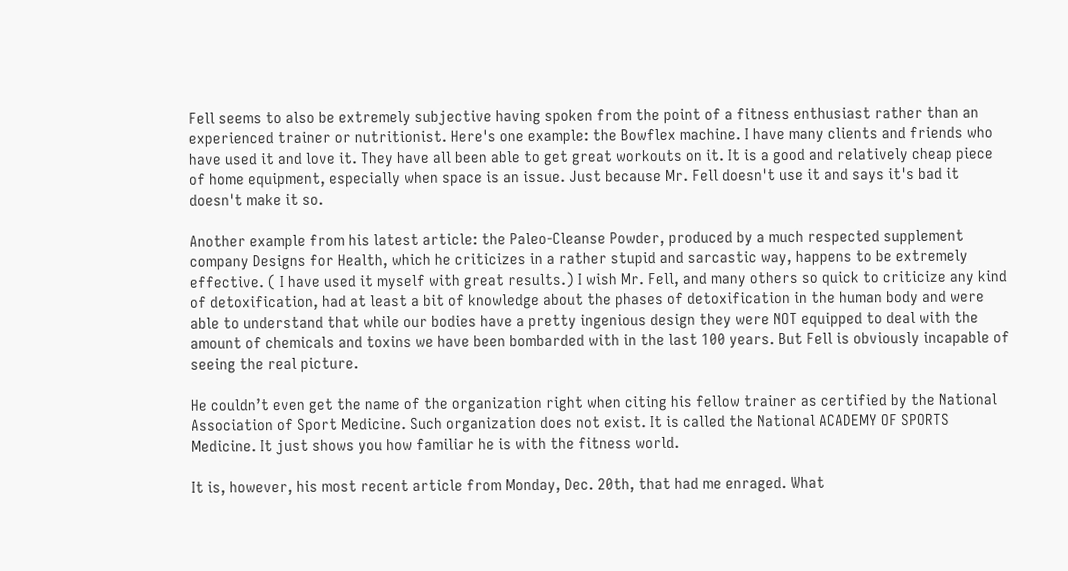Fell seems to also be extremely subjective having spoken from the point of a fitness enthusiast rather than an experienced trainer or nutritionist. Here's one example: the Bowflex machine. I have many clients and friends who have used it and love it. They have all been able to get great workouts on it. It is a good and relatively cheap piece of home equipment, especially when space is an issue. Just because Mr. Fell doesn't use it and says it's bad it doesn't make it so.

Another example from his latest article: the Paleo-Cleanse Powder, produced by a much respected supplement company Designs for Health, which he criticizes in a rather stupid and sarcastic way, happens to be extremely effective. ( I have used it myself with great results.) I wish Mr. Fell, and many others so quick to criticize any kind of detoxification, had at least a bit of knowledge about the phases of detoxification in the human body and were able to understand that while our bodies have a pretty ingenious design they were NOT equipped to deal with the amount of chemicals and toxins we have been bombarded with in the last 100 years. But Fell is obviously incapable of seeing the real picture.

He couldn’t even get the name of the organization right when citing his fellow trainer as certified by the National Association of Sport Medicine. Such organization does not exist. It is called the National ACADEMY OF SPORTS Medicine. It just shows you how familiar he is with the fitness world.

It is, however, his most recent article from Monday, Dec. 20th, that had me enraged. What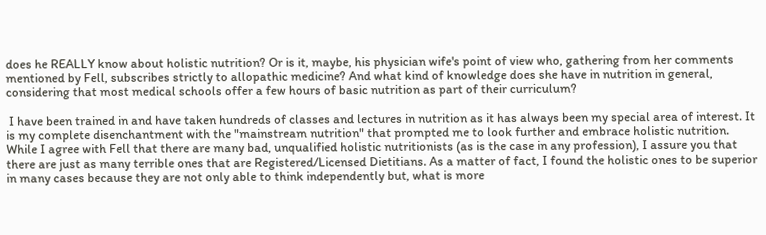does he REALLY know about holistic nutrition? Or is it, maybe, his physician wife's point of view who, gathering from her comments mentioned by Fell, subscribes strictly to allopathic medicine? And what kind of knowledge does she have in nutrition in general, considering that most medical schools offer a few hours of basic nutrition as part of their curriculum?

 I have been trained in and have taken hundreds of classes and lectures in nutrition as it has always been my special area of interest. It is my complete disenchantment with the "mainstream nutrition" that prompted me to look further and embrace holistic nutrition. While I agree with Fell that there are many bad, unqualified holistic nutritionists (as is the case in any profession), I assure you that there are just as many terrible ones that are Registered/Licensed Dietitians. As a matter of fact, I found the holistic ones to be superior in many cases because they are not only able to think independently but, what is more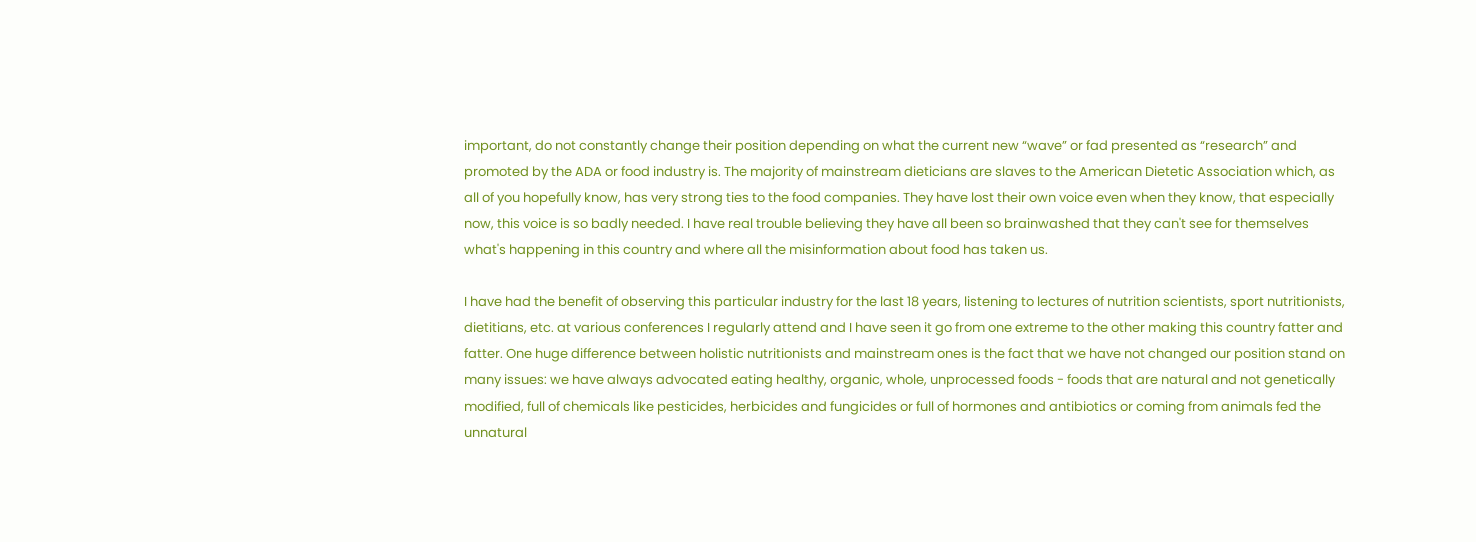important, do not constantly change their position depending on what the current new “wave” or fad presented as “research” and promoted by the ADA or food industry is. The majority of mainstream dieticians are slaves to the American Dietetic Association which, as all of you hopefully know, has very strong ties to the food companies. They have lost their own voice even when they know, that especially now, this voice is so badly needed. I have real trouble believing they have all been so brainwashed that they can't see for themselves what's happening in this country and where all the misinformation about food has taken us.

I have had the benefit of observing this particular industry for the last 18 years, listening to lectures of nutrition scientists, sport nutritionists, dietitians, etc. at various conferences I regularly attend and I have seen it go from one extreme to the other making this country fatter and fatter. One huge difference between holistic nutritionists and mainstream ones is the fact that we have not changed our position stand on many issues: we have always advocated eating healthy, organic, whole, unprocessed foods - foods that are natural and not genetically modified, full of chemicals like pesticides, herbicides and fungicides or full of hormones and antibiotics or coming from animals fed the unnatural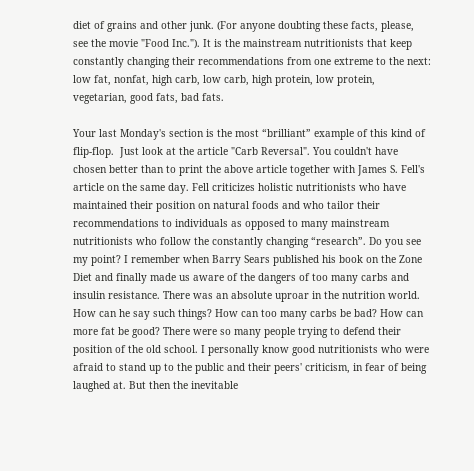diet of grains and other junk. (For anyone doubting these facts, please, see the movie "Food Inc."). It is the mainstream nutritionists that keep constantly changing their recommendations from one extreme to the next: low fat, nonfat, high carb, low carb, high protein, low protein, vegetarian, good fats, bad fats.

Your last Monday's section is the most “brilliant” example of this kind of flip-flop.  Just look at the article "Carb Reversal". You couldn't have chosen better than to print the above article together with James S. Fell's article on the same day. Fell criticizes holistic nutritionists who have maintained their position on natural foods and who tailor their recommendations to individuals as opposed to many mainstream nutritionists who follow the constantly changing “research”. Do you see my point? I remember when Barry Sears published his book on the Zone Diet and finally made us aware of the dangers of too many carbs and insulin resistance. There was an absolute uproar in the nutrition world. How can he say such things? How can too many carbs be bad? How can more fat be good? There were so many people trying to defend their position of the old school. I personally know good nutritionists who were afraid to stand up to the public and their peers' criticism, in fear of being laughed at. But then the inevitable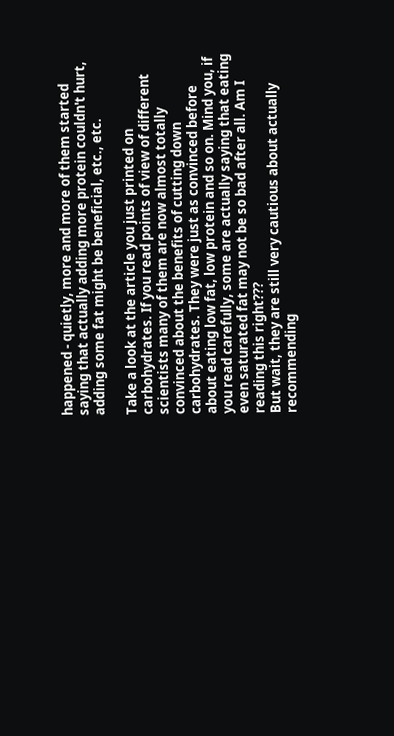happened - quietly, more and more of them started saying that actually adding more protein couldn't hurt, adding some fat might be beneficial, etc., etc.

Take a look at the article you just printed on carbohydrates. If you read points of view of different scientists many of them are now almost totally convinced about the benefits of cutting down carbohydrates. They were just as convinced before about eating low fat, low protein and so on. Mind you, if you read carefully, some are actually saying that eating even saturated fat may not be so bad after all. Am I reading this right???
But wait, they are still very cautious about actually recommending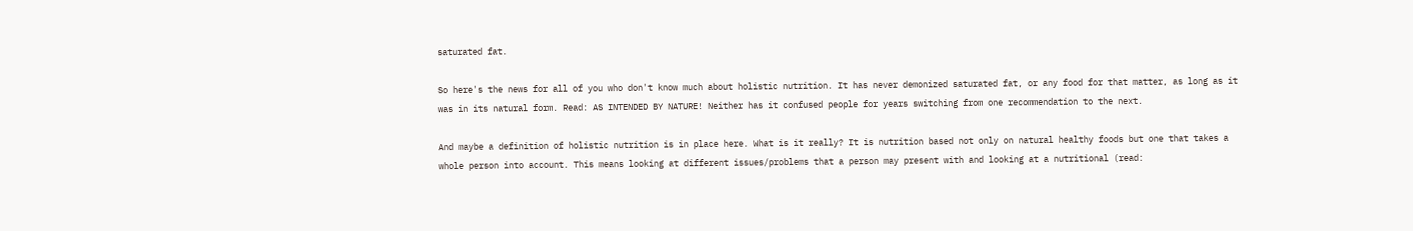saturated fat.

So here's the news for all of you who don't know much about holistic nutrition. It has never demonized saturated fat, or any food for that matter, as long as it was in its natural form. Read: AS INTENDED BY NATURE! Neither has it confused people for years switching from one recommendation to the next.

And maybe a definition of holistic nutrition is in place here. What is it really? It is nutrition based not only on natural healthy foods but one that takes a whole person into account. This means looking at different issues/problems that a person may present with and looking at a nutritional (read: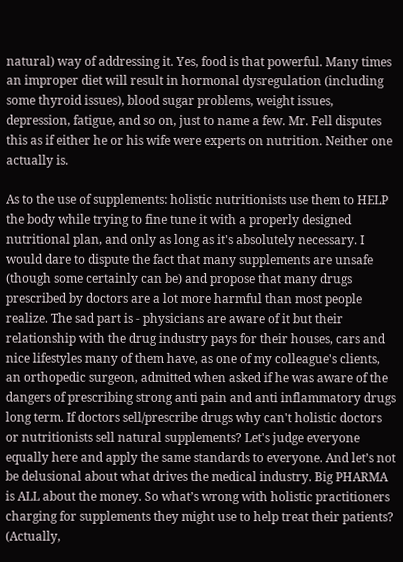natural) way of addressing it. Yes, food is that powerful. Many times an improper diet will result in hormonal dysregulation (including some thyroid issues), blood sugar problems, weight issues, depression, fatigue, and so on, just to name a few. Mr. Fell disputes this as if either he or his wife were experts on nutrition. Neither one actually is.

As to the use of supplements: holistic nutritionists use them to HELP the body while trying to fine tune it with a properly designed nutritional plan, and only as long as it's absolutely necessary. I would dare to dispute the fact that many supplements are unsafe (though some certainly can be) and propose that many drugs prescribed by doctors are a lot more harmful than most people realize. The sad part is - physicians are aware of it but their relationship with the drug industry pays for their houses, cars and nice lifestyles many of them have, as one of my colleague's clients, an orthopedic surgeon, admitted when asked if he was aware of the dangers of prescribing strong anti pain and anti inflammatory drugs long term. If doctors sell/prescribe drugs why can't holistic doctors or nutritionists sell natural supplements? Let's judge everyone equally here and apply the same standards to everyone. And let’s not be delusional about what drives the medical industry. Big PHARMA is ALL about the money. So what’s wrong with holistic practitioners charging for supplements they might use to help treat their patients? (Actually,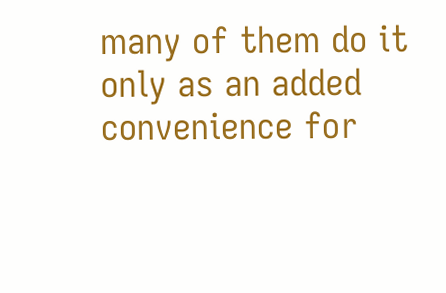many of them do it only as an added convenience for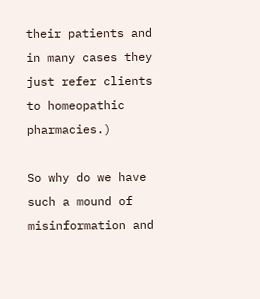their patients and in many cases they just refer clients to homeopathic pharmacies.)

So why do we have such a mound of misinformation and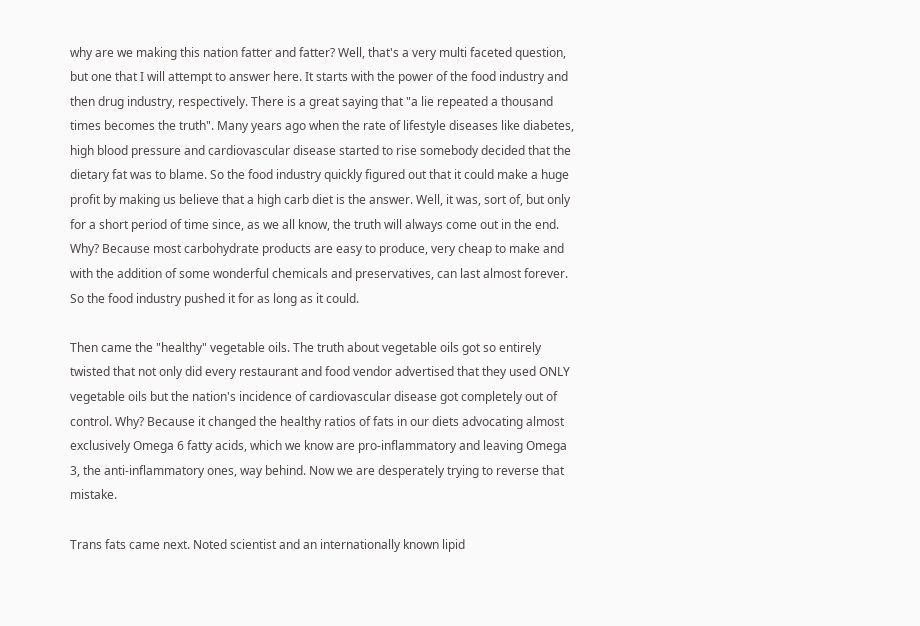why are we making this nation fatter and fatter? Well, that's a very multi faceted question, but one that I will attempt to answer here. It starts with the power of the food industry and then drug industry, respectively. There is a great saying that "a lie repeated a thousand times becomes the truth". Many years ago when the rate of lifestyle diseases like diabetes, high blood pressure and cardiovascular disease started to rise somebody decided that the dietary fat was to blame. So the food industry quickly figured out that it could make a huge profit by making us believe that a high carb diet is the answer. Well, it was, sort of, but only for a short period of time since, as we all know, the truth will always come out in the end. Why? Because most carbohydrate products are easy to produce, very cheap to make and with the addition of some wonderful chemicals and preservatives, can last almost forever.  So the food industry pushed it for as long as it could.

Then came the "healthy" vegetable oils. The truth about vegetable oils got so entirely twisted that not only did every restaurant and food vendor advertised that they used ONLY vegetable oils but the nation's incidence of cardiovascular disease got completely out of control. Why? Because it changed the healthy ratios of fats in our diets advocating almost exclusively Omega 6 fatty acids, which we know are pro-inflammatory and leaving Omega 3, the anti-inflammatory ones, way behind. Now we are desperately trying to reverse that mistake.

Trans fats came next. Noted scientist and an internationally known lipid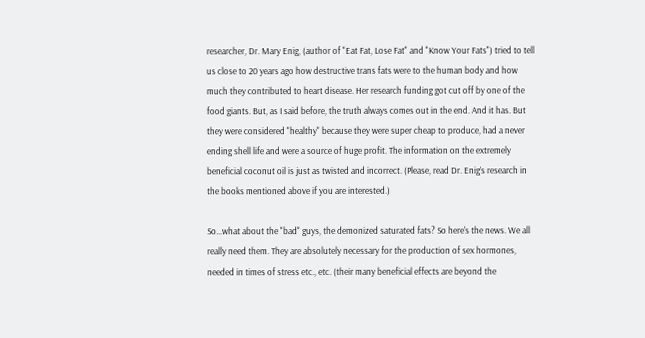researcher, Dr. Mary Enig, (author of "Eat Fat, Lose Fat" and "Know Your Fats") tried to tell us close to 20 years ago how destructive trans fats were to the human body and how much they contributed to heart disease. Her research funding got cut off by one of the food giants. But, as I said before, the truth always comes out in the end. And it has. But they were considered "healthy" because they were super cheap to produce, had a never ending shell life and were a source of huge profit. The information on the extremely beneficial coconut oil is just as twisted and incorrect. (Please, read Dr. Enig’s research in the books mentioned above if you are interested.)

So...what about the "bad" guys, the demonized saturated fats? So here's the news. We all really need them. They are absolutely necessary for the production of sex hormones, needed in times of stress etc., etc. (their many beneficial effects are beyond the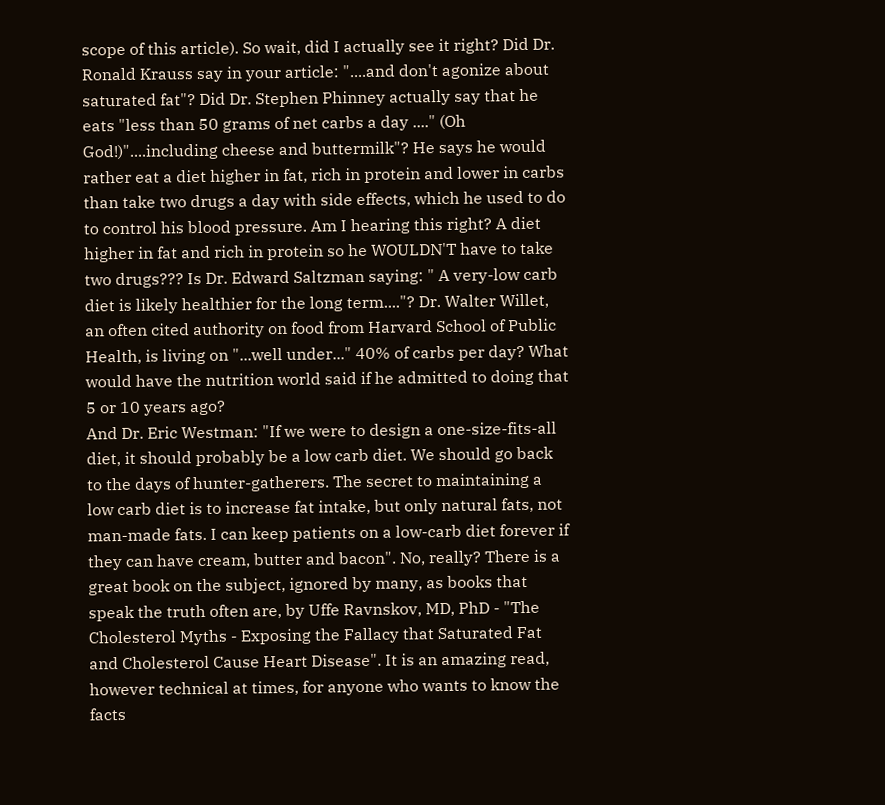scope of this article). So wait, did I actually see it right? Did Dr. Ronald Krauss say in your article: "....and don't agonize about saturated fat"? Did Dr. Stephen Phinney actually say that he eats "less than 50 grams of net carbs a day ...." (Oh God!)"....including cheese and buttermilk"? He says he would rather eat a diet higher in fat, rich in protein and lower in carbs than take two drugs a day with side effects, which he used to do to control his blood pressure. Am I hearing this right? A diet higher in fat and rich in protein so he WOULDN'T have to take two drugs??? Is Dr. Edward Saltzman saying: " A very-low carb diet is likely healthier for the long term...."? Dr. Walter Willet, an often cited authority on food from Harvard School of Public Health, is living on "...well under..." 40% of carbs per day? What would have the nutrition world said if he admitted to doing that 5 or 10 years ago?
And Dr. Eric Westman: "If we were to design a one-size-fits-all diet, it should probably be a low carb diet. We should go back to the days of hunter-gatherers. The secret to maintaining a low carb diet is to increase fat intake, but only natural fats, not man-made fats. I can keep patients on a low-carb diet forever if they can have cream, butter and bacon". No, really? There is a great book on the subject, ignored by many, as books that speak the truth often are, by Uffe Ravnskov, MD, PhD - "The Cholesterol Myths - Exposing the Fallacy that Saturated Fat and Cholesterol Cause Heart Disease". It is an amazing read, however technical at times, for anyone who wants to know the facts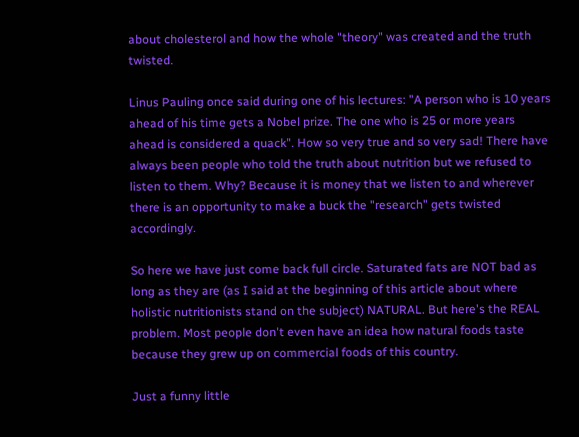about cholesterol and how the whole "theory" was created and the truth twisted.

Linus Pauling once said during one of his lectures: "A person who is 10 years ahead of his time gets a Nobel prize. The one who is 25 or more years ahead is considered a quack". How so very true and so very sad! There have always been people who told the truth about nutrition but we refused to listen to them. Why? Because it is money that we listen to and wherever there is an opportunity to make a buck the "research" gets twisted accordingly.

So here we have just come back full circle. Saturated fats are NOT bad as long as they are (as I said at the beginning of this article about where holistic nutritionists stand on the subject) NATURAL. But here's the REAL problem. Most people don't even have an idea how natural foods taste because they grew up on commercial foods of this country.

Just a funny little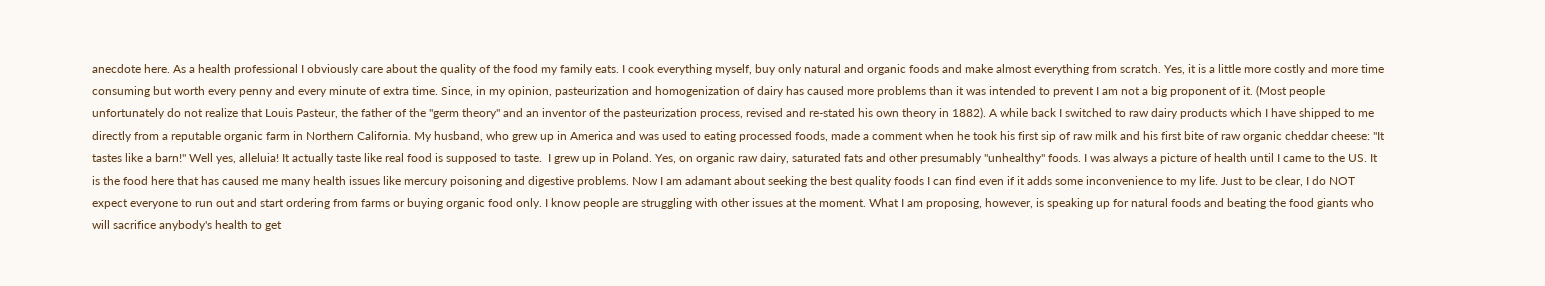anecdote here. As a health professional I obviously care about the quality of the food my family eats. I cook everything myself, buy only natural and organic foods and make almost everything from scratch. Yes, it is a little more costly and more time consuming but worth every penny and every minute of extra time. Since, in my opinion, pasteurization and homogenization of dairy has caused more problems than it was intended to prevent I am not a big proponent of it. (Most people unfortunately do not realize that Louis Pasteur, the father of the "germ theory" and an inventor of the pasteurization process, revised and re-stated his own theory in 1882). A while back I switched to raw dairy products which I have shipped to me directly from a reputable organic farm in Northern California. My husband, who grew up in America and was used to eating processed foods, made a comment when he took his first sip of raw milk and his first bite of raw organic cheddar cheese: "It tastes like a barn!" Well yes, alleluia! It actually taste like real food is supposed to taste.  I grew up in Poland. Yes, on organic raw dairy, saturated fats and other presumably "unhealthy" foods. I was always a picture of health until I came to the US. It is the food here that has caused me many health issues like mercury poisoning and digestive problems. Now I am adamant about seeking the best quality foods I can find even if it adds some inconvenience to my life. Just to be clear, I do NOT expect everyone to run out and start ordering from farms or buying organic food only. I know people are struggling with other issues at the moment. What I am proposing, however, is speaking up for natural foods and beating the food giants who will sacrifice anybody's health to get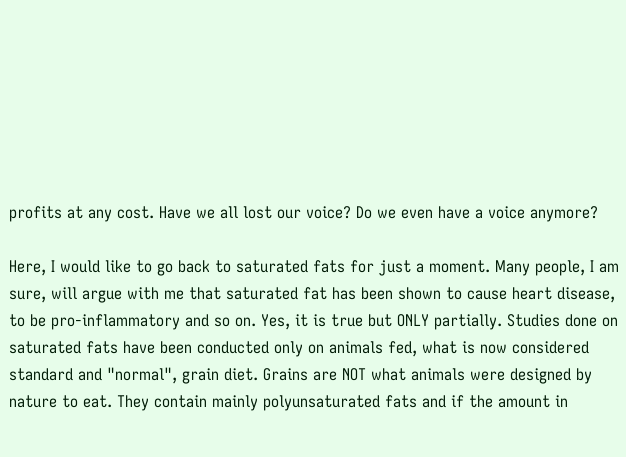profits at any cost. Have we all lost our voice? Do we even have a voice anymore?

Here, I would like to go back to saturated fats for just a moment. Many people, I am sure, will argue with me that saturated fat has been shown to cause heart disease, to be pro-inflammatory and so on. Yes, it is true but ONLY partially. Studies done on saturated fats have been conducted only on animals fed, what is now considered standard and "normal", grain diet. Grains are NOT what animals were designed by nature to eat. They contain mainly polyunsaturated fats and if the amount in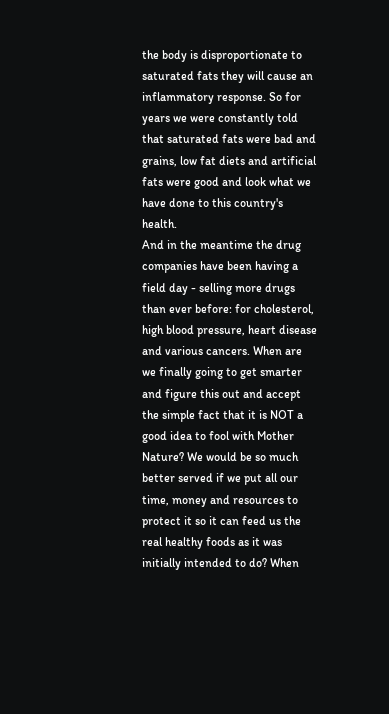the body is disproportionate to saturated fats they will cause an inflammatory response. So for years we were constantly told that saturated fats were bad and grains, low fat diets and artificial fats were good and look what we have done to this country's health.
And in the meantime the drug companies have been having a field day - selling more drugs than ever before: for cholesterol, high blood pressure, heart disease and various cancers. When are we finally going to get smarter and figure this out and accept the simple fact that it is NOT a good idea to fool with Mother Nature? We would be so much better served if we put all our time, money and resources to protect it so it can feed us the real healthy foods as it was initially intended to do? When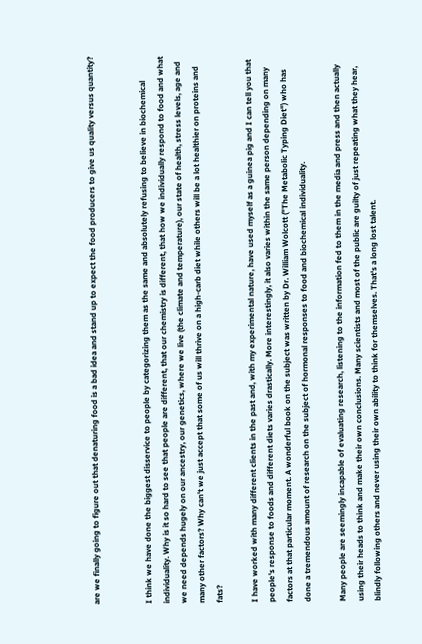are we finally going to figure out that denaturing food is a bad idea and stand up to expect the food producers to give us quality versus quantity?


I think we have done the biggest disservice to people by categorizing them as the same and absolutely refusing to believe in biochemical individuality. Why is it so hard to see that people are different, that our chemistry is different, that how we individually respond to food and what we need depends hugely on our ancestry, our genetics, where we live (the climate and temperature), our state of health, stress levels, age and many other factors? Why can't we just accept that some of us will thrive on a high-carb diet while others will be a lot healthier on proteins and fats?

I have worked with many different clients in the past and, with my experimental nature, have used myself as a guinea pig and I can tell you that people's response to foods and different diets varies drastically. More interestingly, it also varies within the same person depending on many factors at that particular moment. A wonderful book on the subject was written by Dr. William Wolcott ("The Metabolic Typing Diet") who has done a tremendous amount of research on the subject of hormonal responses to food and biochemical individuality.

Many people are seemingly incapable of evaluating research, listening to the information fed to them in the media and press and then actually using their heads to think and make their own conclusions. Many scientists and most of the public are guilty of just repeating what they hear, blindly following others and never using their own ability to think for themselves. That's a long lost talent.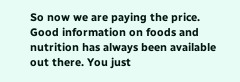So now we are paying the price. Good information on foods and nutrition has always been available out there. You just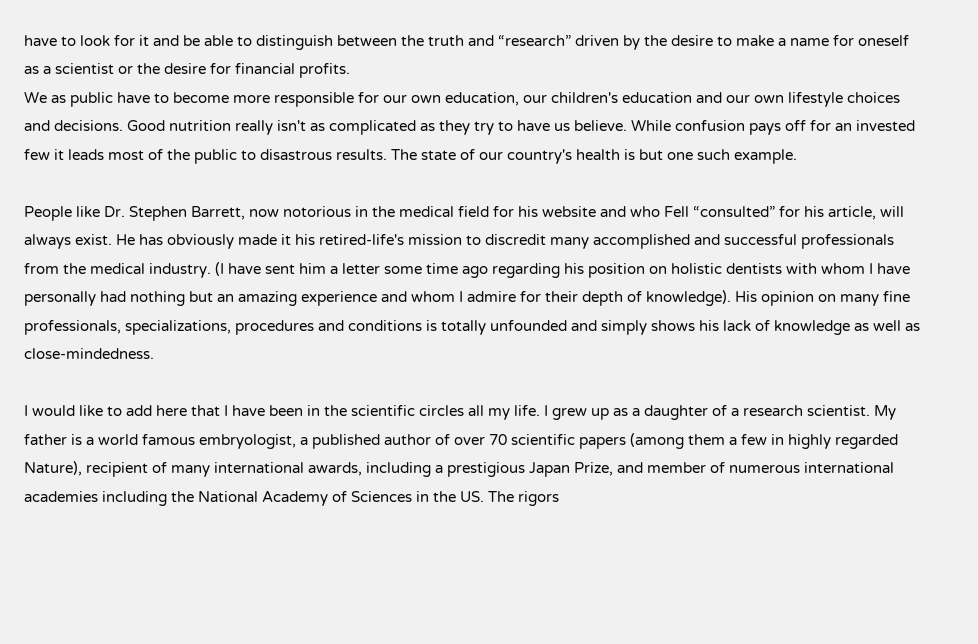have to look for it and be able to distinguish between the truth and “research” driven by the desire to make a name for oneself as a scientist or the desire for financial profits.
We as public have to become more responsible for our own education, our children's education and our own lifestyle choices and decisions. Good nutrition really isn't as complicated as they try to have us believe. While confusion pays off for an invested few it leads most of the public to disastrous results. The state of our country's health is but one such example.

People like Dr. Stephen Barrett, now notorious in the medical field for his website and who Fell “consulted” for his article, will always exist. He has obviously made it his retired-life's mission to discredit many accomplished and successful professionals from the medical industry. (I have sent him a letter some time ago regarding his position on holistic dentists with whom I have personally had nothing but an amazing experience and whom I admire for their depth of knowledge). His opinion on many fine professionals, specializations, procedures and conditions is totally unfounded and simply shows his lack of knowledge as well as close-mindedness.

I would like to add here that I have been in the scientific circles all my life. I grew up as a daughter of a research scientist. My father is a world famous embryologist, a published author of over 70 scientific papers (among them a few in highly regarded Nature), recipient of many international awards, including a prestigious Japan Prize, and member of numerous international academies including the National Academy of Sciences in the US. The rigors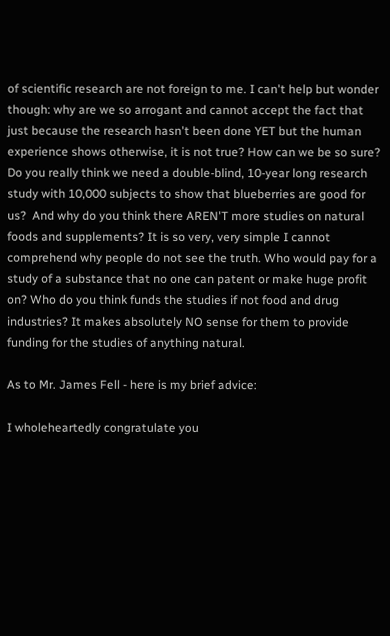of scientific research are not foreign to me. I can't help but wonder though: why are we so arrogant and cannot accept the fact that just because the research hasn't been done YET but the human experience shows otherwise, it is not true? How can we be so sure? Do you really think we need a double-blind, 10-year long research study with 10,000 subjects to show that blueberries are good for us?  And why do you think there AREN'T more studies on natural foods and supplements? It is so very, very simple I cannot comprehend why people do not see the truth. Who would pay for a study of a substance that no one can patent or make huge profit on? Who do you think funds the studies if not food and drug industries? It makes absolutely NO sense for them to provide funding for the studies of anything natural.

As to Mr. James Fell - here is my brief advice:

I wholeheartedly congratulate you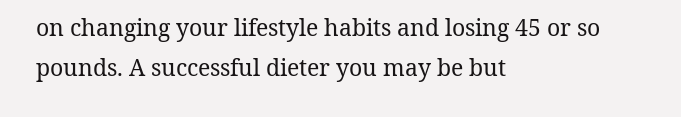on changing your lifestyle habits and losing 45 or so pounds. A successful dieter you may be but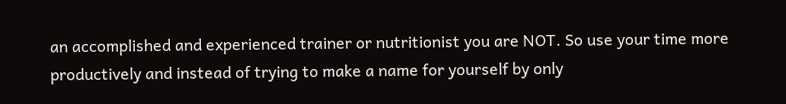an accomplished and experienced trainer or nutritionist you are NOT. So use your time more productively and instead of trying to make a name for yourself by only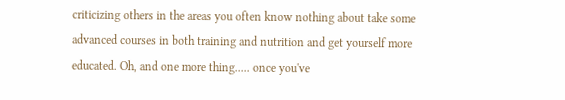criticizing others in the areas you often know nothing about take some advanced courses in both training and nutrition and get yourself more educated. Oh, and one more thing..... once you've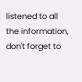listened to all the information, don't forget to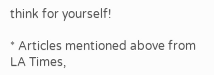think for yourself!

* Articles mentioned above from LA Times,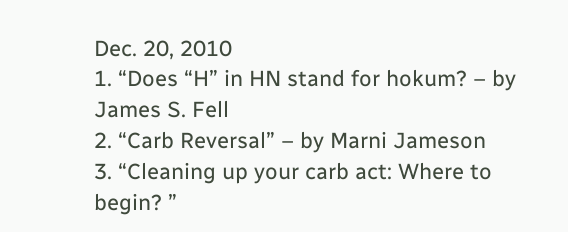Dec. 20, 2010
1. “Does “H” in HN stand for hokum? – by James S. Fell
2. “Carb Reversal” – by Marni Jameson
3. “Cleaning up your carb act: Where to begin? ”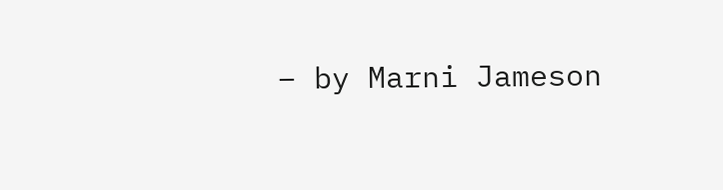– by Marni Jameson